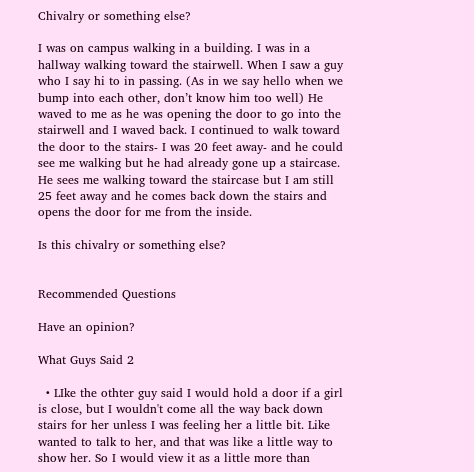Chivalry or something else?

I was on campus walking in a building. I was in a hallway walking toward the stairwell. When I saw a guy who I say hi to in passing. (As in we say hello when we bump into each other, don’t know him too well) He waved to me as he was opening the door to go into the stairwell and I waved back. I continued to walk toward the door to the stairs- I was 20 feet away- and he could see me walking but he had already gone up a staircase. He sees me walking toward the staircase but I am still 25 feet away and he comes back down the stairs and opens the door for me from the inside.

Is this chivalry or something else?


Recommended Questions

Have an opinion?

What Guys Said 2

  • LIke the othter guy said I would hold a door if a girl is close, but I wouldn't come all the way back down stairs for her unless I was feeling her a little bit. Like wanted to talk to her, and that was like a little way to show her. So I would view it as a little more than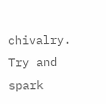chivalry. Try and spark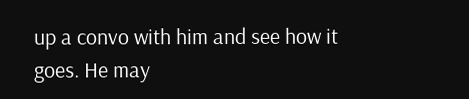up a convo with him and see how it goes. He may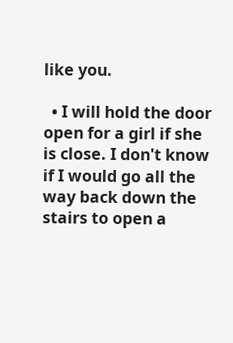like you.

  • I will hold the door open for a girl if she is close. I don't know if I would go all the way back down the stairs to open a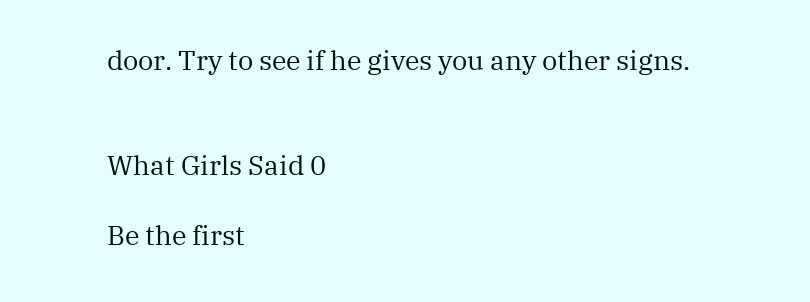door. Try to see if he gives you any other signs.


What Girls Said 0

Be the first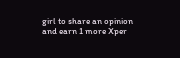girl to share an opinion
and earn 1 more Xper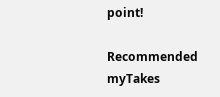point!

Recommended myTakes